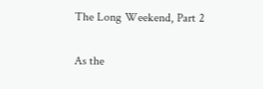The Long Weekend, Part 2

As the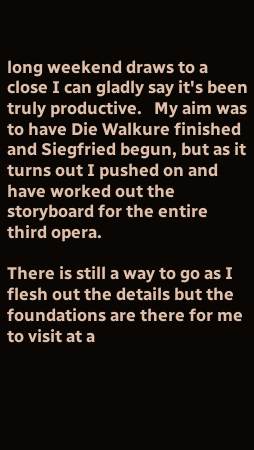long weekend draws to a close I can gladly say it's been truly productive.   My aim was to have Die Walkure finished and Siegfried begun, but as it turns out I pushed on and have worked out the storyboard for the entire third opera.

There is still a way to go as I flesh out the details but the foundations are there for me to visit at a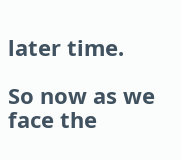later time.

So now as we face the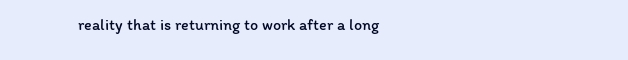reality that is returning to work after a long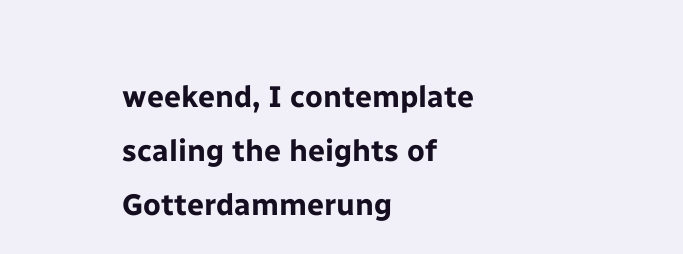weekend, I contemplate scaling the heights of Gotterdammerung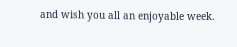and wish you all an enjoyable week.